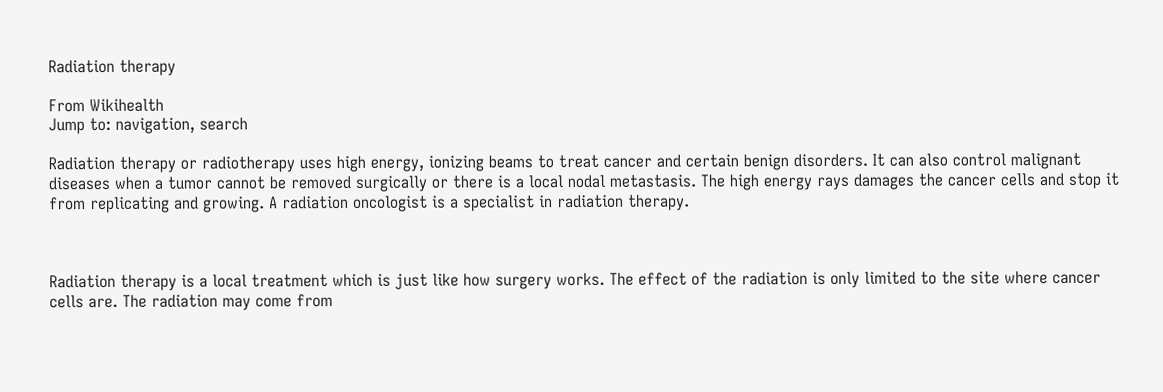Radiation therapy

From Wikihealth
Jump to: navigation, search

Radiation therapy or radiotherapy uses high energy, ionizing beams to treat cancer and certain benign disorders. It can also control malignant diseases when a tumor cannot be removed surgically or there is a local nodal metastasis. The high energy rays damages the cancer cells and stop it from replicating and growing. A radiation oncologist is a specialist in radiation therapy.



Radiation therapy is a local treatment which is just like how surgery works. The effect of the radiation is only limited to the site where cancer cells are. The radiation may come from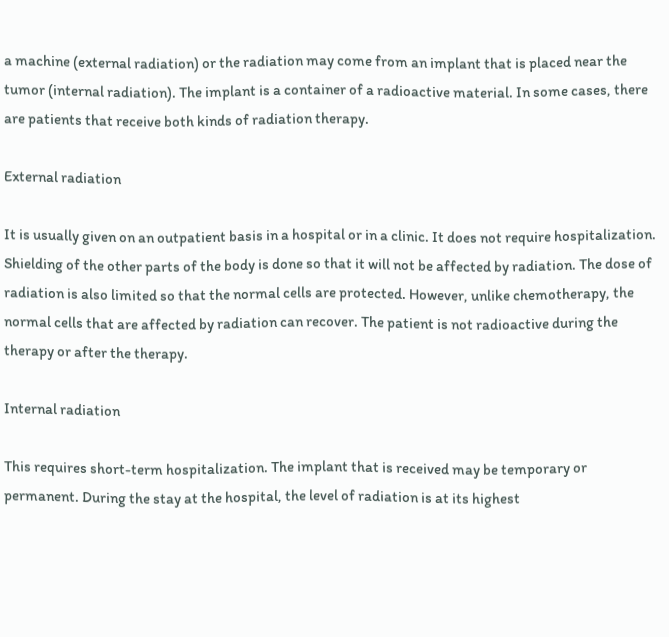a machine (external radiation) or the radiation may come from an implant that is placed near the tumor (internal radiation). The implant is a container of a radioactive material. In some cases, there are patients that receive both kinds of radiation therapy.

External radiation

It is usually given on an outpatient basis in a hospital or in a clinic. It does not require hospitalization. Shielding of the other parts of the body is done so that it will not be affected by radiation. The dose of radiation is also limited so that the normal cells are protected. However, unlike chemotherapy, the normal cells that are affected by radiation can recover. The patient is not radioactive during the therapy or after the therapy.

Internal radiation

This requires short-term hospitalization. The implant that is received may be temporary or permanent. During the stay at the hospital, the level of radiation is at its highest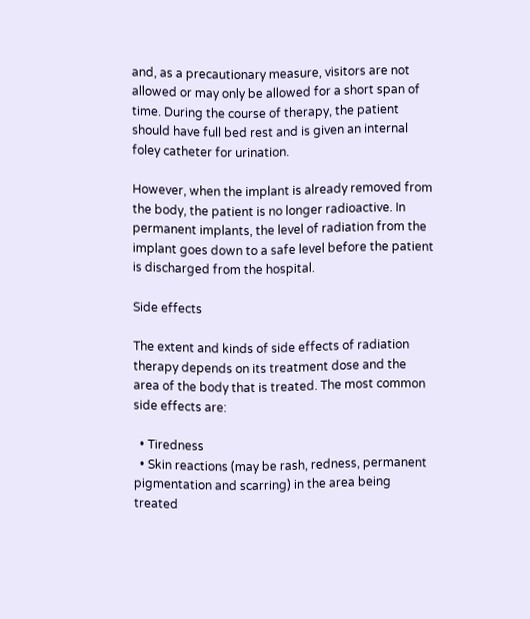and, as a precautionary measure, visitors are not allowed or may only be allowed for a short span of time. During the course of therapy, the patient should have full bed rest and is given an internal foley catheter for urination.

However, when the implant is already removed from the body, the patient is no longer radioactive. In permanent implants, the level of radiation from the implant goes down to a safe level before the patient is discharged from the hospital.

Side effects

The extent and kinds of side effects of radiation therapy depends on its treatment dose and the area of the body that is treated. The most common side effects are:

  • Tiredness
  • Skin reactions (may be rash, redness, permanent pigmentation and scarring) in the area being treated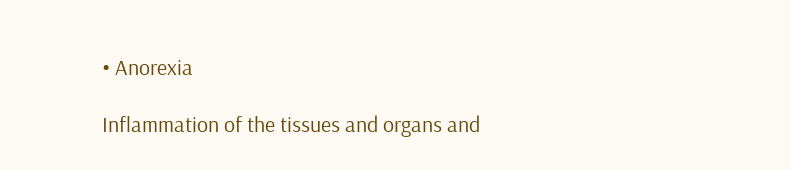• Anorexia

Inflammation of the tissues and organs and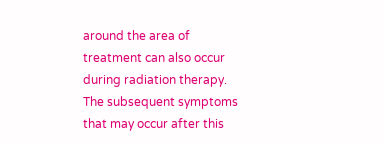around the area of treatment can also occur during radiation therapy. The subsequent symptoms that may occur after this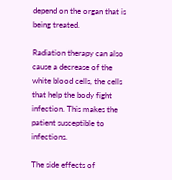depend on the organ that is being treated.

Radiation therapy can also cause a decrease of the white blood cells, the cells that help the body fight infection. This makes the patient susceptible to infections.

The side effects of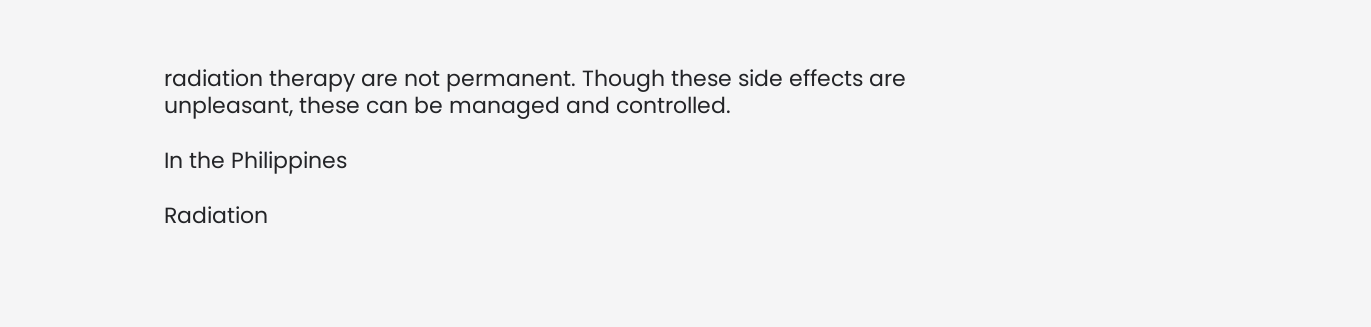radiation therapy are not permanent. Though these side effects are unpleasant, these can be managed and controlled.

In the Philippines

Radiation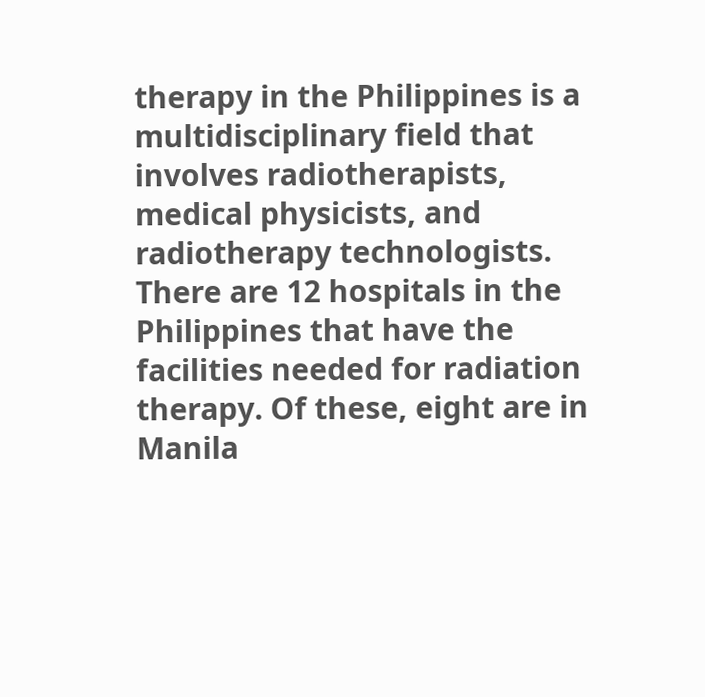therapy in the Philippines is a multidisciplinary field that involves radiotherapists, medical physicists, and radiotherapy technologists. There are 12 hospitals in the Philippines that have the facilities needed for radiation therapy. Of these, eight are in Manila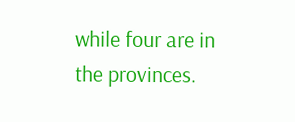while four are in the provinces.